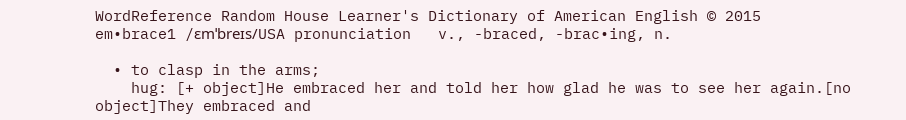WordReference Random House Learner's Dictionary of American English © 2015
em•brace1 /ɛmˈbreɪs/USA pronunciation   v., -braced, -brac•ing, n.

  • to clasp in the arms;
    hug: [+ object]He embraced her and told her how glad he was to see her again.[no object]They embraced and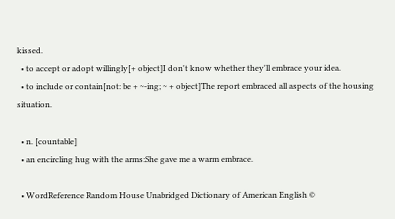kissed.
  • to accept or adopt willingly[+ object]I don't know whether they'll embrace your idea.
  • to include or contain[not: be + ~-ing; ~ + object]The report embraced all aspects of the housing situation.

  • n. [countable]
  • an encircling hug with the arms:She gave me a warm embrace.

  • WordReference Random House Unabridged Dictionary of American English ©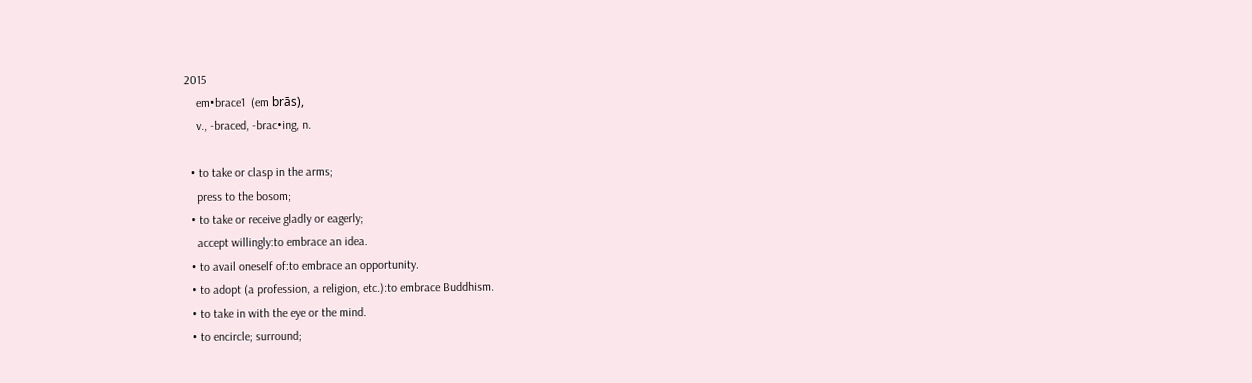2015
    em•brace1  (em brās),
    v., -braced, -brac•ing, n.

  • to take or clasp in the arms;
    press to the bosom;
  • to take or receive gladly or eagerly;
    accept willingly:to embrace an idea.
  • to avail oneself of:to embrace an opportunity.
  • to adopt (a profession, a religion, etc.):to embrace Buddhism.
  • to take in with the eye or the mind.
  • to encircle; surround;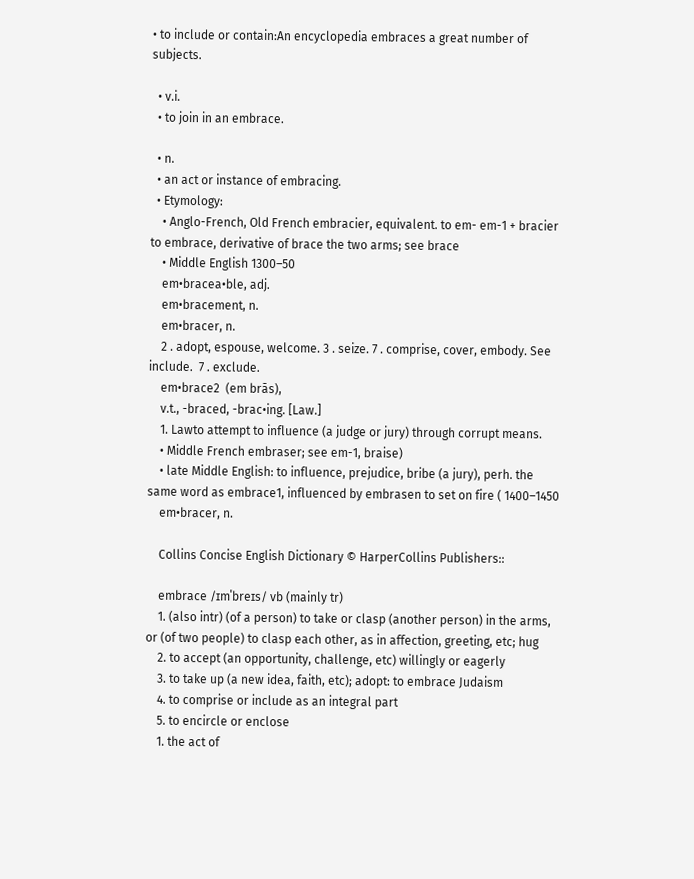• to include or contain:An encyclopedia embraces a great number of subjects.

  • v.i.
  • to join in an embrace.

  • n.
  • an act or instance of embracing.
  • Etymology:
    • Anglo-French, Old French embracier, equivalent. to em- em-1 + bracier to embrace, derivative of brace the two arms; see brace
    • Middle English 1300–50
    em•bracea•ble, adj.
    em•bracement, n.
    em•bracer, n.
    2 . adopt, espouse, welcome. 3 . seize. 7 . comprise, cover, embody. See include.  7 . exclude.
    em•brace2  (em brās),
    v.t., -braced, -brac•ing. [Law.]
    1. Lawto attempt to influence (a judge or jury) through corrupt means.
    • Middle French embraser; see em-1, braise)
    • late Middle English: to influence, prejudice, bribe (a jury), perh. the same word as embrace1, influenced by embrasen to set on fire ( 1400–1450
    em•bracer, n.

    Collins Concise English Dictionary © HarperCollins Publishers::

    embrace /ɪmˈbreɪs/ vb (mainly tr)
    1. (also intr) (of a person) to take or clasp (another person) in the arms, or (of two people) to clasp each other, as in affection, greeting, etc; hug
    2. to accept (an opportunity, challenge, etc) willingly or eagerly
    3. to take up (a new idea, faith, etc); adopt: to embrace Judaism
    4. to comprise or include as an integral part
    5. to encircle or enclose
    1. the act of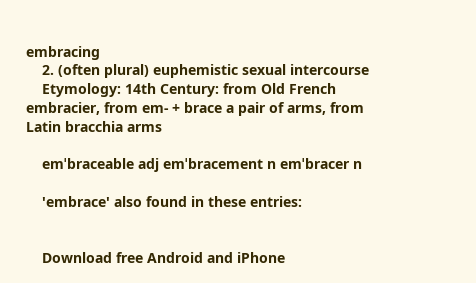embracing
    2. (often plural) euphemistic sexual intercourse
    Etymology: 14th Century: from Old French embracier, from em- + brace a pair of arms, from Latin bracchia arms

    emˈbraceable adj emˈbracement n emˈbracer n

    'embrace' also found in these entries:


    Download free Android and iPhone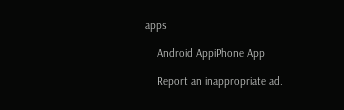apps

    Android AppiPhone App

    Report an inappropriate ad.